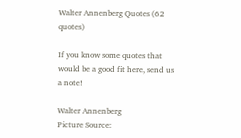Walter Annenberg Quotes (62 quotes)

If you know some quotes that would be a good fit here, send us a note!

Walter Annenberg
Picture Source: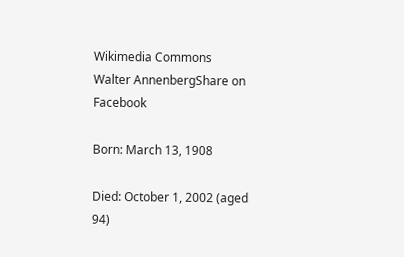Wikimedia Commons
Walter AnnenbergShare on Facebook

Born: March 13, 1908

Died: October 1, 2002 (aged 94)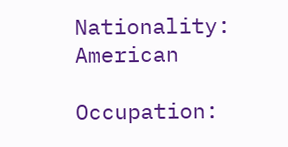Nationality: American

Occupation: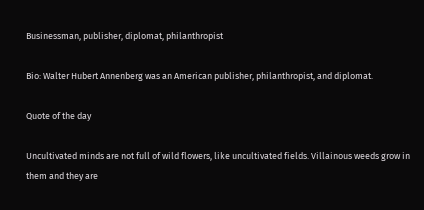Businessman, publisher, diplomat, philanthropist

Bio: Walter Hubert Annenberg was an American publisher, philanthropist, and diplomat.

Quote of the day

Uncultivated minds are not full of wild flowers, like uncultivated fields. Villainous weeds grow in them and they are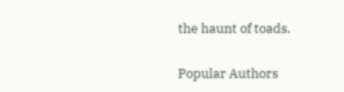the haunt of toads.

Popular Authors